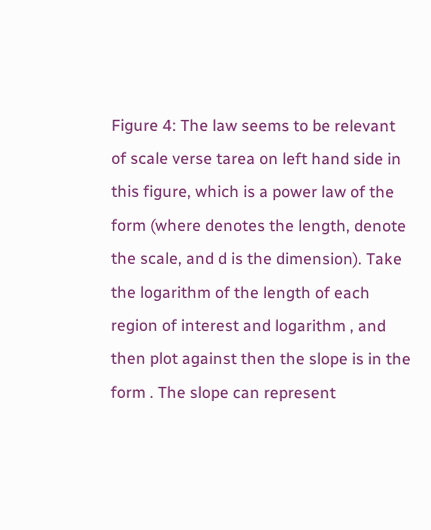Figure 4: The law seems to be relevant of scale verse tarea on left hand side in this figure, which is a power law of the form (where denotes the length, denote the scale, and d is the dimension). Take the logarithm of the length of each region of interest and logarithm , and then plot against then the slope is in the form . The slope can represent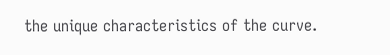the unique characteristics of the curve.